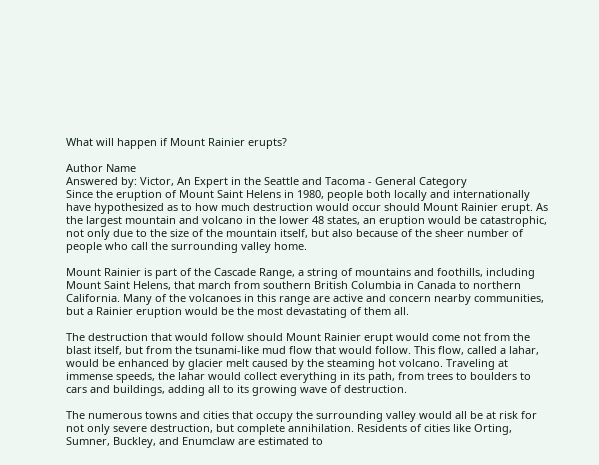What will happen if Mount Rainier erupts?

Author Name
Answered by: Victor, An Expert in the Seattle and Tacoma - General Category
Since the eruption of Mount Saint Helens in 1980, people both locally and internationally have hypothesized as to how much destruction would occur should Mount Rainier erupt. As the largest mountain and volcano in the lower 48 states, an eruption would be catastrophic, not only due to the size of the mountain itself, but also because of the sheer number of people who call the surrounding valley home.

Mount Rainier is part of the Cascade Range, a string of mountains and foothills, including Mount Saint Helens, that march from southern British Columbia in Canada to northern California. Many of the volcanoes in this range are active and concern nearby communities, but a Rainier eruption would be the most devastating of them all.

The destruction that would follow should Mount Rainier erupt would come not from the blast itself, but from the tsunami-like mud flow that would follow. This flow, called a lahar, would be enhanced by glacier melt caused by the steaming hot volcano. Traveling at immense speeds, the lahar would collect everything in its path, from trees to boulders to cars and buildings, adding all to its growing wave of destruction.

The numerous towns and cities that occupy the surrounding valley would all be at risk for not only severe destruction, but complete annihilation. Residents of cities like Orting, Sumner, Buckley, and Enumclaw are estimated to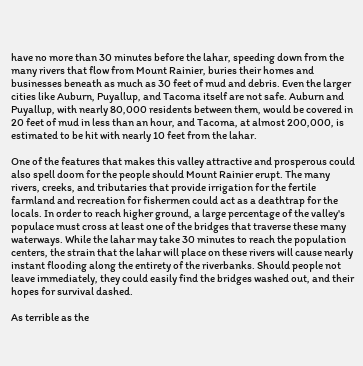have no more than 30 minutes before the lahar, speeding down from the many rivers that flow from Mount Rainier, buries their homes and businesses beneath as much as 30 feet of mud and debris. Even the larger cities like Auburn, Puyallup, and Tacoma itself are not safe. Auburn and Puyallup, with nearly 80,000 residents between them, would be covered in 20 feet of mud in less than an hour, and Tacoma, at almost 200,000, is estimated to be hit with nearly 10 feet from the lahar.

One of the features that makes this valley attractive and prosperous could also spell doom for the people should Mount Rainier erupt. The many rivers, creeks, and tributaries that provide irrigation for the fertile farmland and recreation for fishermen could act as a deathtrap for the locals. In order to reach higher ground, a large percentage of the valley's populace must cross at least one of the bridges that traverse these many waterways. While the lahar may take 30 minutes to reach the population centers, the strain that the lahar will place on these rivers will cause nearly instant flooding along the entirety of the riverbanks. Should people not leave immediately, they could easily find the bridges washed out, and their hopes for survival dashed.

As terrible as the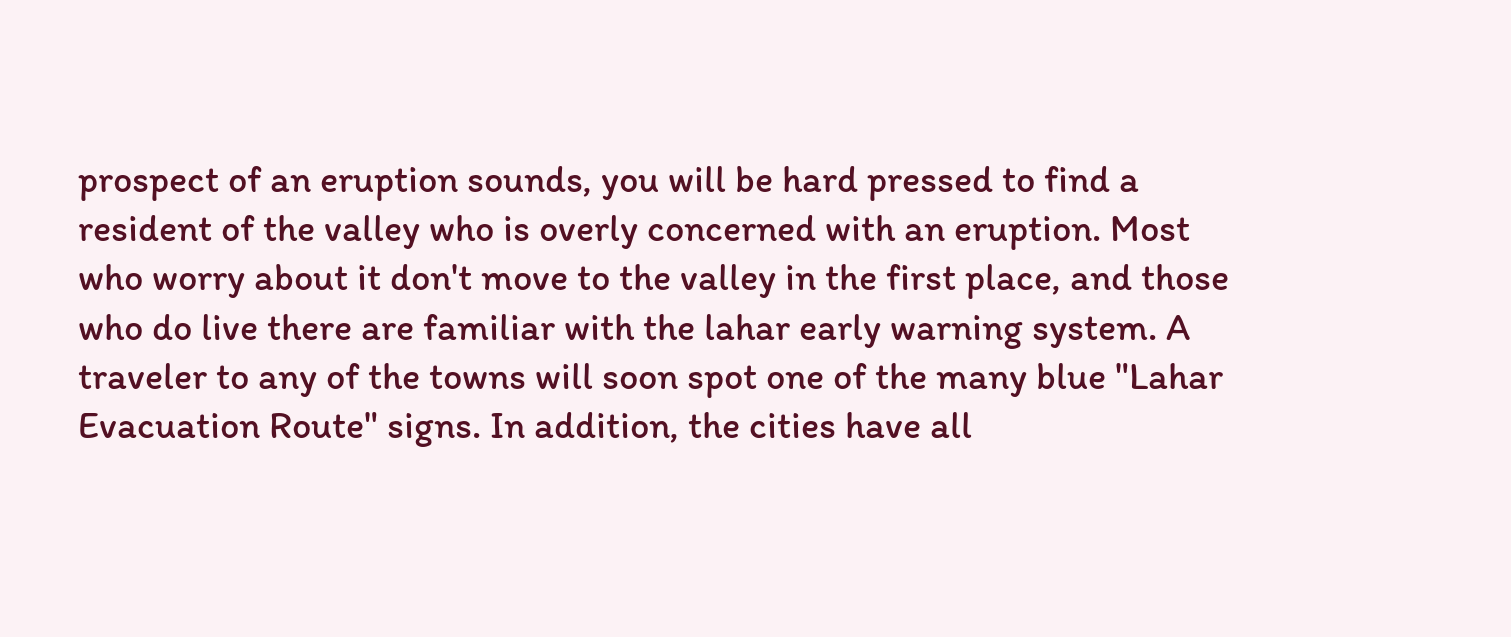prospect of an eruption sounds, you will be hard pressed to find a resident of the valley who is overly concerned with an eruption. Most who worry about it don't move to the valley in the first place, and those who do live there are familiar with the lahar early warning system. A traveler to any of the towns will soon spot one of the many blue "Lahar Evacuation Route" signs. In addition, the cities have all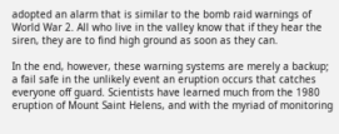adopted an alarm that is similar to the bomb raid warnings of World War 2. All who live in the valley know that if they hear the siren, they are to find high ground as soon as they can.

In the end, however, these warning systems are merely a backup; a fail safe in the unlikely event an eruption occurs that catches everyone off guard. Scientists have learned much from the 1980 eruption of Mount Saint Helens, and with the myriad of monitoring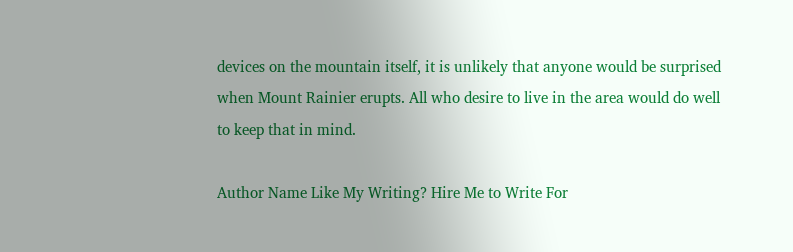devices on the mountain itself, it is unlikely that anyone would be surprised when Mount Rainier erupts. All who desire to live in the area would do well to keep that in mind.

Author Name Like My Writing? Hire Me to Write For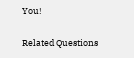You!

Related Questions